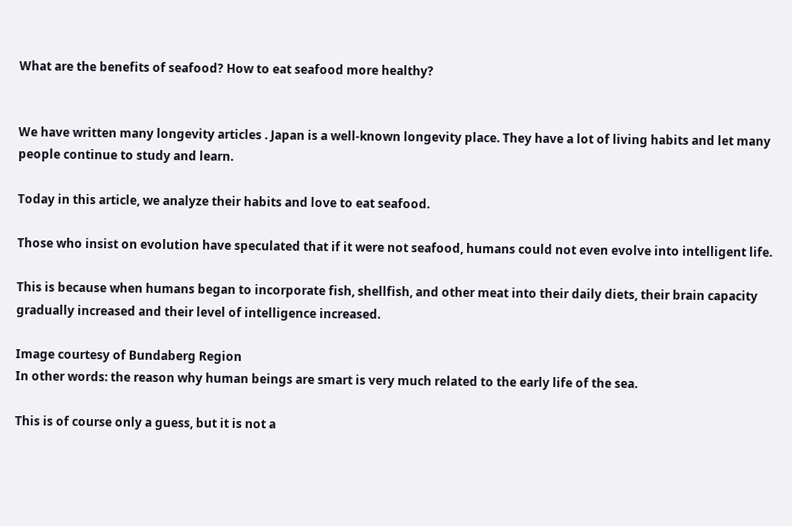What are the benefits of seafood? How to eat seafood more healthy?


We have written many longevity articles . Japan is a well-known longevity place. They have a lot of living habits and let many people continue to study and learn.

Today in this article, we analyze their habits and love to eat seafood.

Those who insist on evolution have speculated that if it were not seafood, humans could not even evolve into intelligent life.

This is because when humans began to incorporate fish, shellfish, and other meat into their daily diets, their brain capacity gradually increased and their level of intelligence increased.

Image courtesy of Bundaberg Region
In other words: the reason why human beings are smart is very much related to the early life of the sea.

This is of course only a guess, but it is not a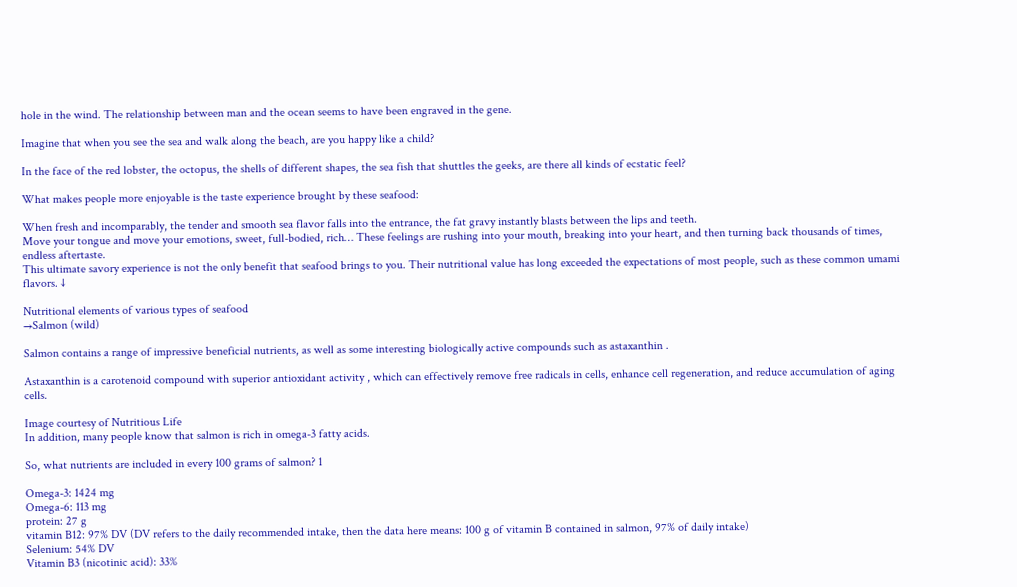hole in the wind. The relationship between man and the ocean seems to have been engraved in the gene.

Imagine that when you see the sea and walk along the beach, are you happy like a child?

In the face of the red lobster, the octopus, the shells of different shapes, the sea fish that shuttles the geeks, are there all kinds of ecstatic feel?

What makes people more enjoyable is the taste experience brought by these seafood:

When fresh and incomparably, the tender and smooth sea flavor falls into the entrance, the fat gravy instantly blasts between the lips and teeth.
Move your tongue and move your emotions, sweet, full-bodied, rich… These feelings are rushing into your mouth, breaking into your heart, and then turning back thousands of times, endless aftertaste.
This ultimate savory experience is not the only benefit that seafood brings to you. Their nutritional value has long exceeded the expectations of most people, such as these common umami flavors. ↓

Nutritional elements of various types of seafood
→Salmon (wild)

Salmon contains a range of impressive beneficial nutrients, as well as some interesting biologically active compounds such as astaxanthin .

Astaxanthin is a carotenoid compound with superior antioxidant activity , which can effectively remove free radicals in cells, enhance cell regeneration, and reduce accumulation of aging cells.

Image courtesy of Nutritious Life
In addition, many people know that salmon is rich in omega-3 fatty acids.

So, what nutrients are included in every 100 grams of salmon? 1

Omega-3: 1424 mg
Omega-6: 113 mg
protein: 27 g
vitamin B12: 97% DV (DV refers to the daily recommended intake, then the data here means: 100 g of vitamin B contained in salmon, 97% of daily intake)
Selenium: 54% DV
Vitamin B3 (nicotinic acid): 33%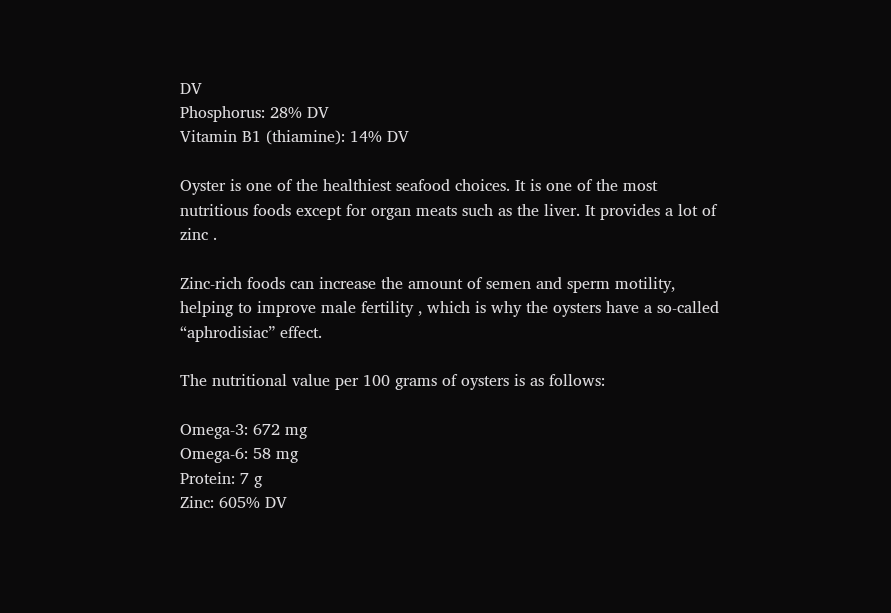DV
Phosphorus: 28% DV
Vitamin B1 (thiamine): 14% DV

Oyster is one of the healthiest seafood choices. It is one of the most nutritious foods except for organ meats such as the liver. It provides a lot of zinc .

Zinc-rich foods can increase the amount of semen and sperm motility, helping to improve male fertility , which is why the oysters have a so-called “aphrodisiac” effect.

The nutritional value per 100 grams of oysters is as follows:

Omega-3: 672 mg
Omega-6: 58 mg
Protein: 7 g
Zinc: 605% DV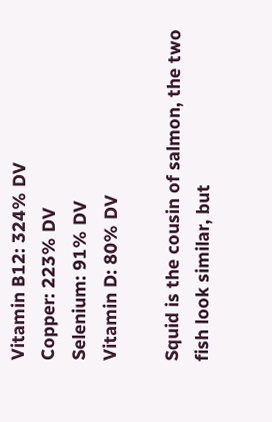Vitamin B12: 324% DV
Copper: 223% DV
Selenium: 91% DV
Vitamin D: 80% DV

Squid is the cousin of salmon, the two fish look similar, but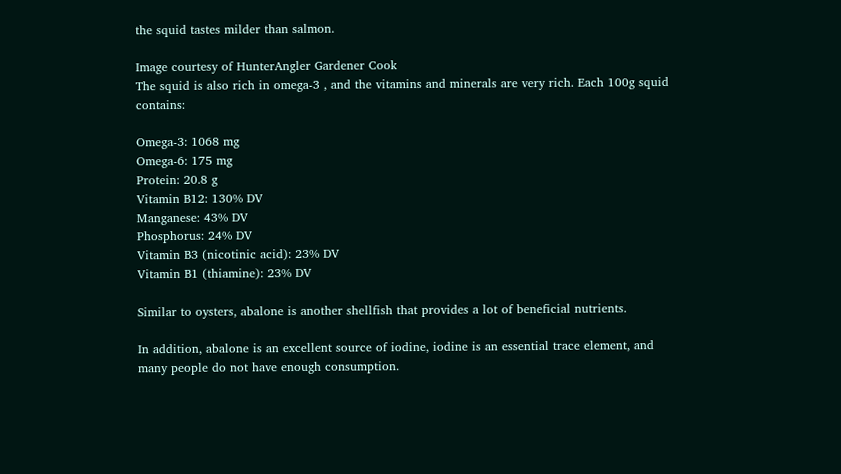the squid tastes milder than salmon.

Image courtesy of HunterAngler Gardener Cook
The squid is also rich in omega-3 , and the vitamins and minerals are very rich. Each 100g squid contains:

Omega-3: 1068 mg
Omega-6: 175 mg
Protein: 20.8 g
Vitamin B12: 130% DV
Manganese: 43% DV
Phosphorus: 24% DV
Vitamin B3 (nicotinic acid): 23% DV
Vitamin B1 (thiamine): 23% DV

Similar to oysters, abalone is another shellfish that provides a lot of beneficial nutrients.

In addition, abalone is an excellent source of iodine, iodine is an essential trace element, and many people do not have enough consumption.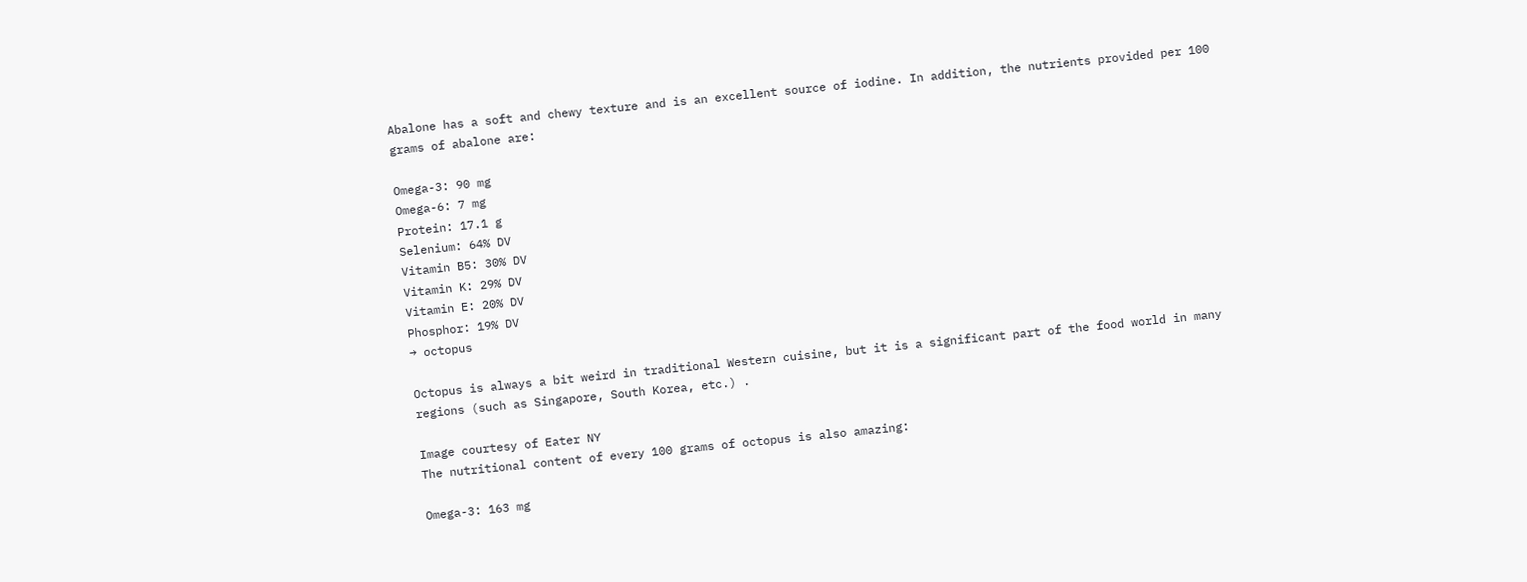Abalone has a soft and chewy texture and is an excellent source of iodine. In addition, the nutrients provided per 100 grams of abalone are:

Omega-3: 90 mg
Omega-6: 7 mg
Protein: 17.1 g
Selenium: 64% DV
Vitamin B5: 30% DV
Vitamin K: 29% DV
Vitamin E: 20% DV
Phosphor: 19% DV
→ octopus

Octopus is always a bit weird in traditional Western cuisine, but it is a significant part of the food world in many regions (such as Singapore, South Korea, etc.) .

Image courtesy of Eater NY
The nutritional content of every 100 grams of octopus is also amazing:

Omega-3: 163 mg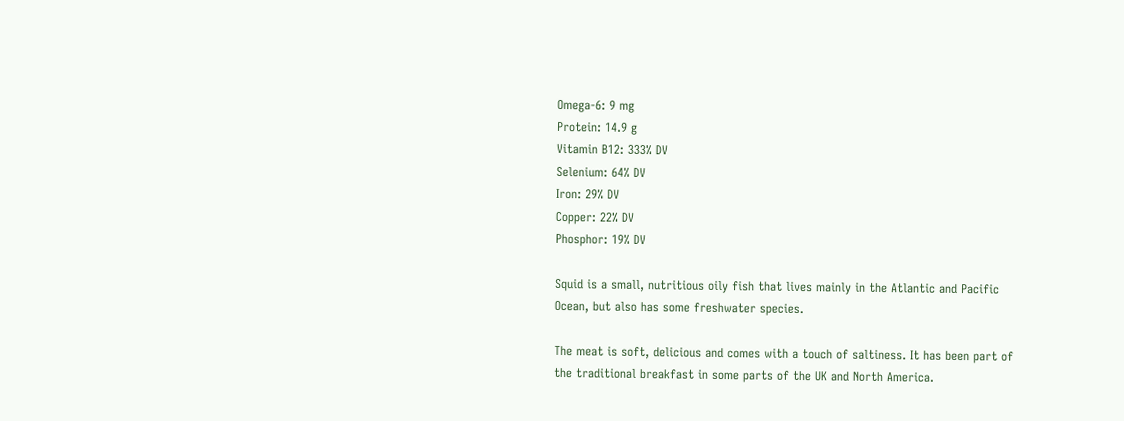Omega-6: 9 mg
Protein: 14.9 g
Vitamin B12: 333% DV
Selenium: 64% DV
Iron: 29% DV
Copper: 22% DV
Phosphor: 19% DV

Squid is a small, nutritious oily fish that lives mainly in the Atlantic and Pacific Ocean, but also has some freshwater species.

The meat is soft, delicious and comes with a touch of saltiness. It has been part of the traditional breakfast in some parts of the UK and North America.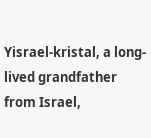Yisrael-kristal, a long-lived grandfather from Israel,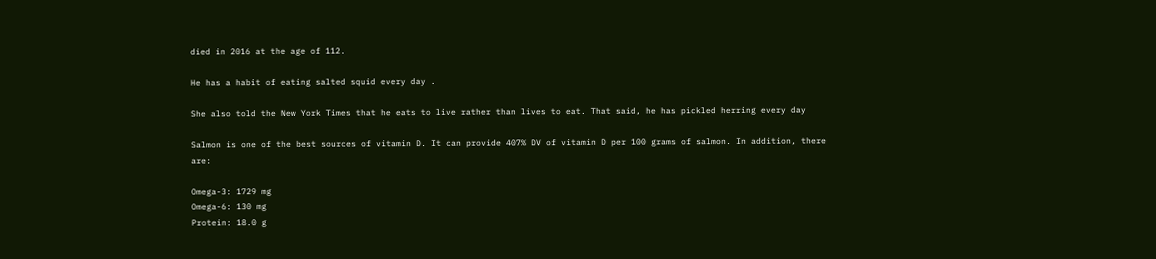died in 2016 at the age of 112.

He has a habit of eating salted squid every day .

She also told the New York Times that he eats to live rather than lives to eat. That said, he has pickled herring every day

Salmon is one of the best sources of vitamin D. It can provide 407% DV of vitamin D per 100 grams of salmon. In addition, there are:

Omega-3: 1729 mg
Omega-6: 130 mg
Protein: 18.0 g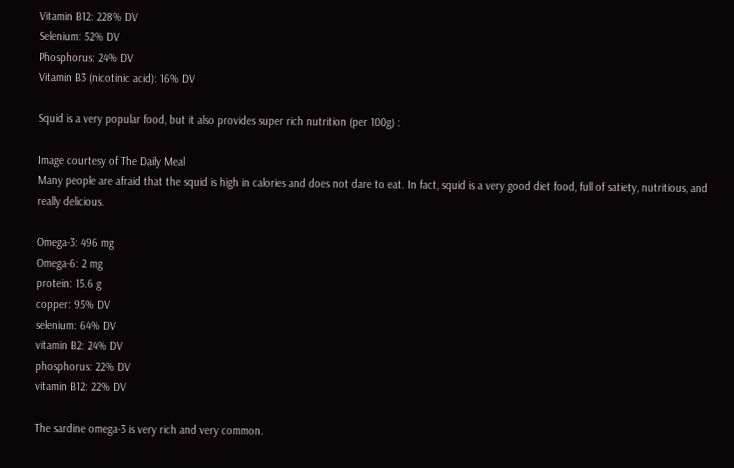Vitamin B12: 228% DV
Selenium: 52% DV
Phosphorus: 24% DV
Vitamin B3 (nicotinic acid): 16% DV

Squid is a very popular food, but it also provides super rich nutrition (per 100g) :

Image courtesy of The Daily Meal
Many people are afraid that the squid is high in calories and does not dare to eat. In fact, squid is a very good diet food, full of satiety, nutritious, and really delicious.

Omega-3: 496 mg
Omega-6: 2 mg
protein: 15.6 g
copper: 95% DV
selenium: 64% DV
vitamin B2: 24% DV
phosphorus: 22% DV
vitamin B12: 22% DV

The sardine omega-3 is very rich and very common.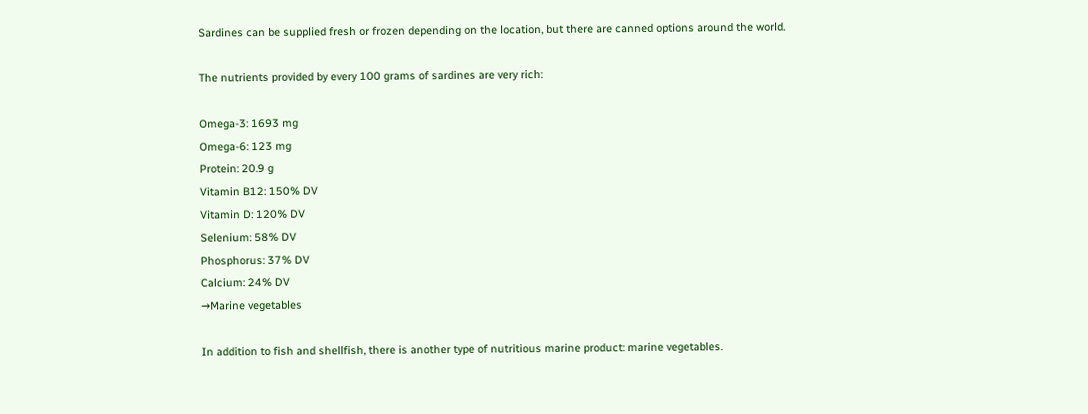Sardines can be supplied fresh or frozen depending on the location, but there are canned options around the world.

The nutrients provided by every 100 grams of sardines are very rich:

Omega-3: 1693 mg
Omega-6: 123 mg
Protein: 20.9 g
Vitamin B12: 150% DV
Vitamin D: 120% DV
Selenium: 58% DV
Phosphorus: 37% DV
Calcium: 24% DV
→Marine vegetables

In addition to fish and shellfish, there is another type of nutritious marine product: marine vegetables.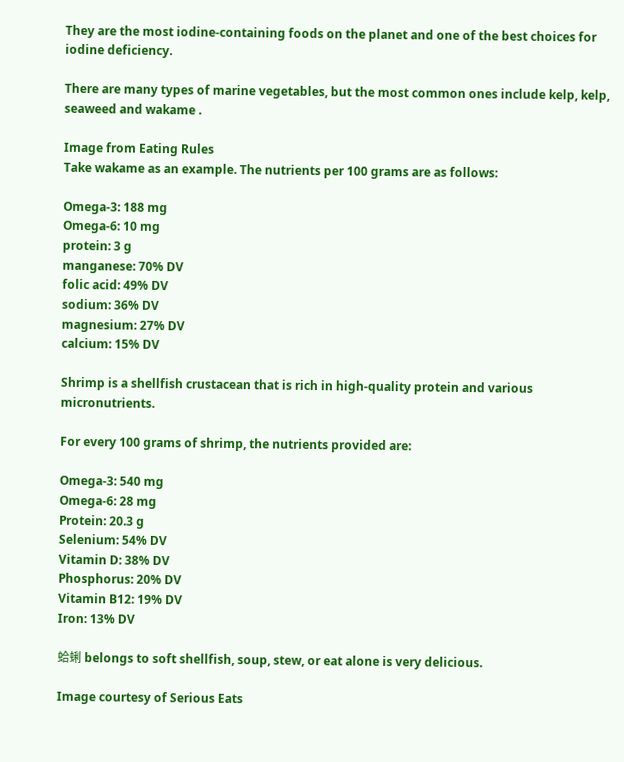They are the most iodine-containing foods on the planet and one of the best choices for iodine deficiency.

There are many types of marine vegetables, but the most common ones include kelp, kelp, seaweed and wakame .

Image from Eating Rules
Take wakame as an example. The nutrients per 100 grams are as follows:

Omega-3: 188 mg
Omega-6: 10 mg
protein: 3 g
manganese: 70% DV
folic acid: 49% DV
sodium: 36% DV
magnesium: 27% DV
calcium: 15% DV

Shrimp is a shellfish crustacean that is rich in high-quality protein and various micronutrients.

For every 100 grams of shrimp, the nutrients provided are:

Omega-3: 540 mg
Omega-6: 28 mg
Protein: 20.3 g
Selenium: 54% DV
Vitamin D: 38% DV
Phosphorus: 20% DV
Vitamin B12: 19% DV
Iron: 13% DV

蛤蜊 belongs to soft shellfish, soup, stew, or eat alone is very delicious.

Image courtesy of Serious Eats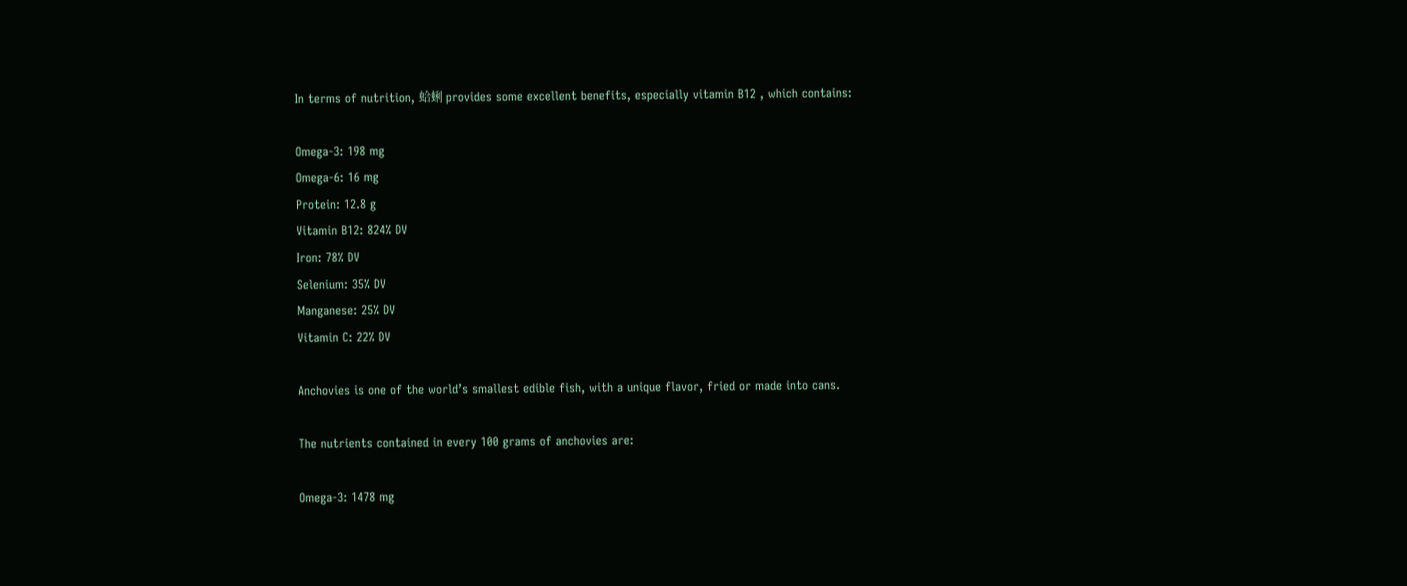In terms of nutrition, 蛤蜊 provides some excellent benefits, especially vitamin B12 , which contains:

Omega-3: 198 mg
Omega-6: 16 mg
Protein: 12.8 g
Vitamin B12: 824% DV
Iron: 78% DV
Selenium: 35% DV
Manganese: 25% DV
Vitamin C: 22% DV

Anchovies is one of the world’s smallest edible fish, with a unique flavor, fried or made into cans.

The nutrients contained in every 100 grams of anchovies are:

Omega-3: 1478 mg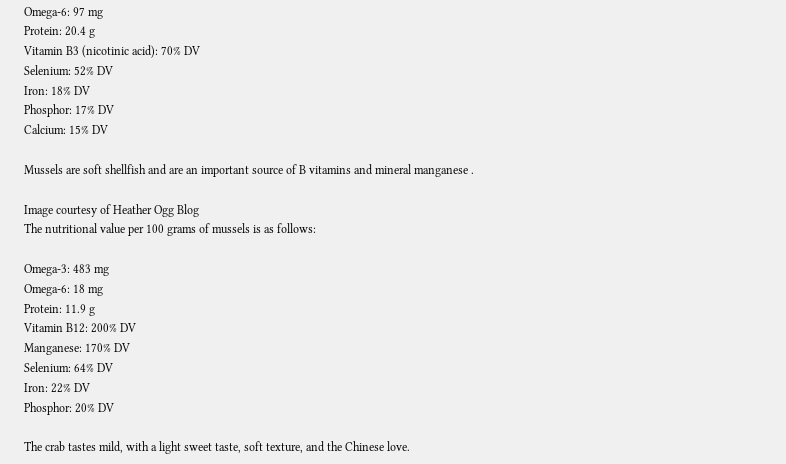Omega-6: 97 mg
Protein: 20.4 g
Vitamin B3 (nicotinic acid): 70% DV
Selenium: 52% DV
Iron: 18% DV
Phosphor: 17% DV
Calcium: 15% DV

Mussels are soft shellfish and are an important source of B vitamins and mineral manganese .

Image courtesy of Heather Ogg Blog
The nutritional value per 100 grams of mussels is as follows:

Omega-3: 483 mg
Omega-6: 18 mg
Protein: 11.9 g
Vitamin B12: 200% DV
Manganese: 170% DV
Selenium: 64% DV
Iron: 22% DV
Phosphor: 20% DV

The crab tastes mild, with a light sweet taste, soft texture, and the Chinese love.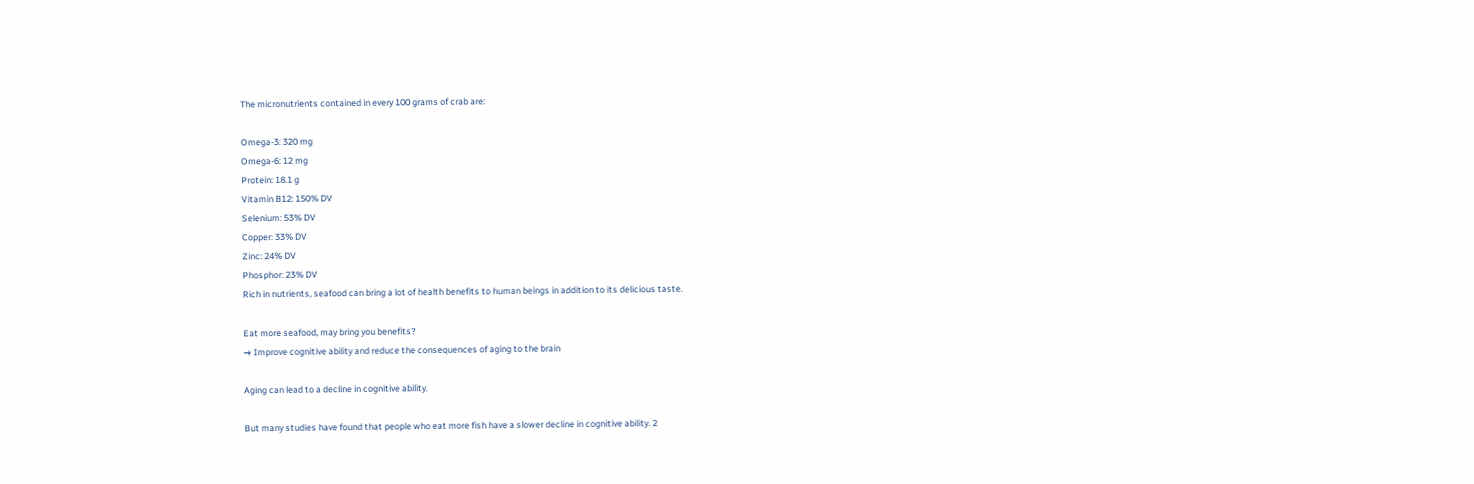The micronutrients contained in every 100 grams of crab are:

Omega-3: 320 mg
Omega-6: 12 mg
Protein: 18.1 g
Vitamin B12: 150% DV
Selenium: 53% DV
Copper: 33% DV
Zinc: 24% DV
Phosphor: 23% DV
Rich in nutrients, seafood can bring a lot of health benefits to human beings in addition to its delicious taste.

Eat more seafood, may bring you benefits?
→ Improve cognitive ability and reduce the consequences of aging to the brain

Aging can lead to a decline in cognitive ability.

But many studies have found that people who eat more fish have a slower decline in cognitive ability. 2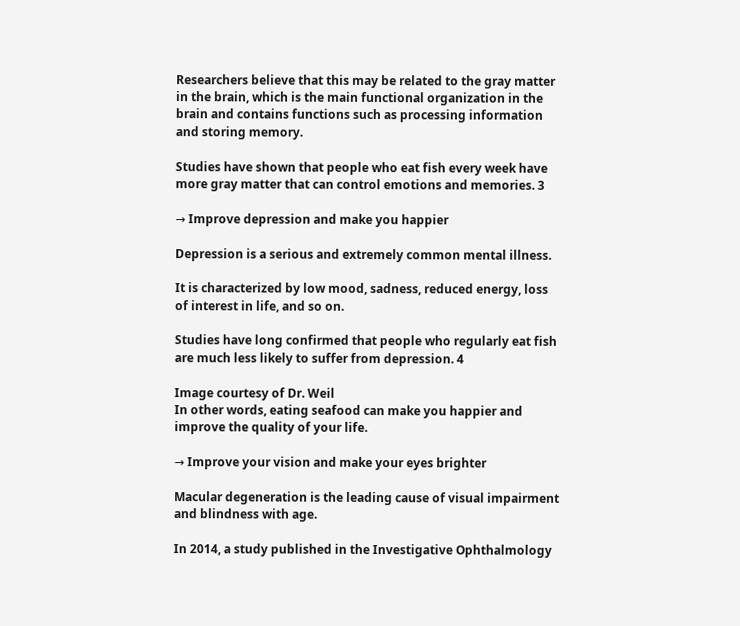Researchers believe that this may be related to the gray matter in the brain, which is the main functional organization in the brain and contains functions such as processing information and storing memory.

Studies have shown that people who eat fish every week have more gray matter that can control emotions and memories. 3

→ Improve depression and make you happier

Depression is a serious and extremely common mental illness.

It is characterized by low mood, sadness, reduced energy, loss of interest in life, and so on.

Studies have long confirmed that people who regularly eat fish are much less likely to suffer from depression. 4

Image courtesy of Dr. Weil
In other words, eating seafood can make you happier and improve the quality of your life.

→ Improve your vision and make your eyes brighter

Macular degeneration is the leading cause of visual impairment and blindness with age.

In 2014, a study published in the Investigative Ophthalmology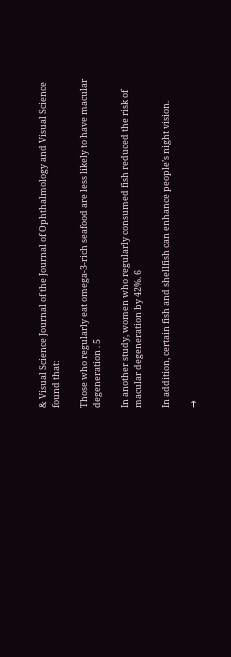& Visual Science Journal of the Journal of Ophthalmology and Visual Science found that:

Those who regularly eat omega-3-rich seafood are less likely to have macular degeneration . 5

In another study, women who regularly consumed fish reduced the risk of macular degeneration by 42%. 6

In addition, certain fish and shellfish can enhance people’s night vision.

→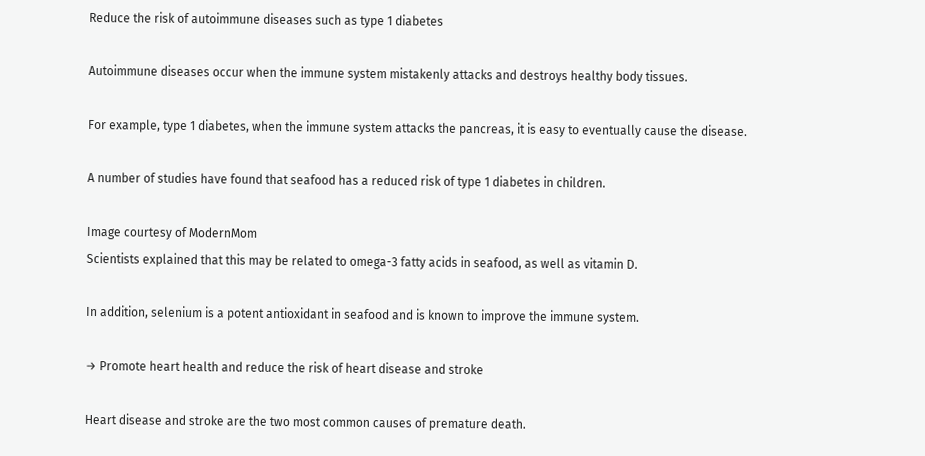Reduce the risk of autoimmune diseases such as type 1 diabetes

Autoimmune diseases occur when the immune system mistakenly attacks and destroys healthy body tissues.

For example, type 1 diabetes, when the immune system attacks the pancreas, it is easy to eventually cause the disease.

A number of studies have found that seafood has a reduced risk of type 1 diabetes in children.

Image courtesy of ModernMom
Scientists explained that this may be related to omega-3 fatty acids in seafood, as well as vitamin D.

In addition, selenium is a potent antioxidant in seafood and is known to improve the immune system.

→ Promote heart health and reduce the risk of heart disease and stroke

Heart disease and stroke are the two most common causes of premature death.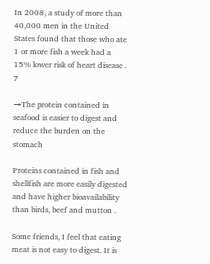In 2008, a study of more than 40,000 men in the United States found that those who ate 1 or more fish a week had a 15% lower risk of heart disease . 7

→The protein contained in seafood is easier to digest and reduce the burden on the stomach

Proteins contained in fish and shellfish are more easily digested and have higher bioavailability than birds, beef and mutton .

Some friends, I feel that eating meat is not easy to digest. It is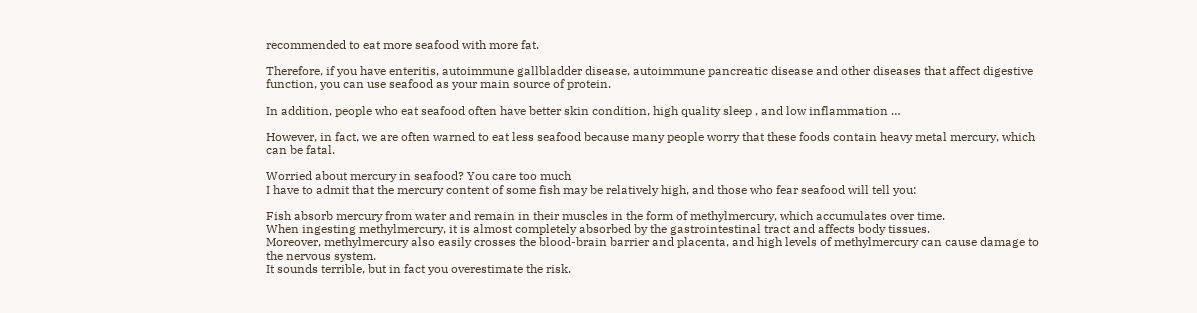recommended to eat more seafood with more fat.

Therefore, if you have enteritis, autoimmune gallbladder disease, autoimmune pancreatic disease and other diseases that affect digestive function, you can use seafood as your main source of protein.

In addition, people who eat seafood often have better skin condition, high quality sleep , and low inflammation …

However, in fact, we are often warned to eat less seafood because many people worry that these foods contain heavy metal mercury, which can be fatal.

Worried about mercury in seafood? You care too much
I have to admit that the mercury content of some fish may be relatively high, and those who fear seafood will tell you:

Fish absorb mercury from water and remain in their muscles in the form of methylmercury, which accumulates over time.
When ingesting methylmercury, it is almost completely absorbed by the gastrointestinal tract and affects body tissues.
Moreover, methylmercury also easily crosses the blood-brain barrier and placenta, and high levels of methylmercury can cause damage to the nervous system.
It sounds terrible, but in fact you overestimate the risk.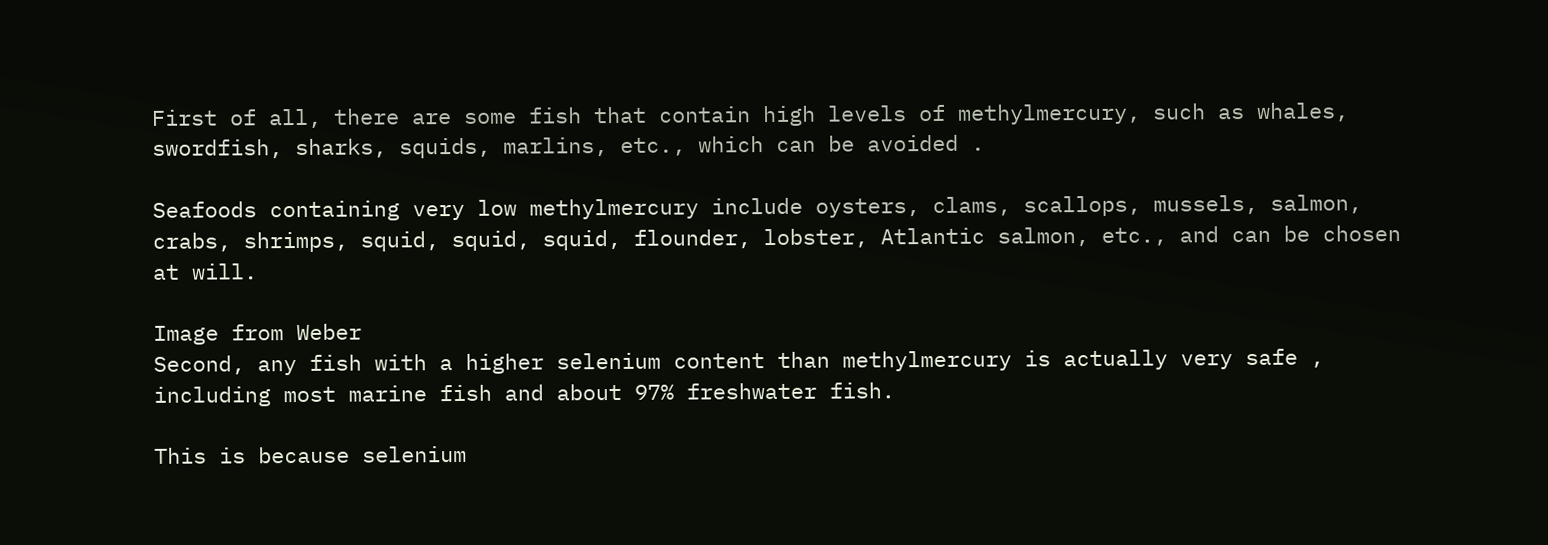First of all, there are some fish that contain high levels of methylmercury, such as whales, swordfish, sharks, squids, marlins, etc., which can be avoided .

Seafoods containing very low methylmercury include oysters, clams, scallops, mussels, salmon, crabs, shrimps, squid, squid, squid, flounder, lobster, Atlantic salmon, etc., and can be chosen at will.

Image from Weber
Second, any fish with a higher selenium content than methylmercury is actually very safe , including most marine fish and about 97% freshwater fish.

This is because selenium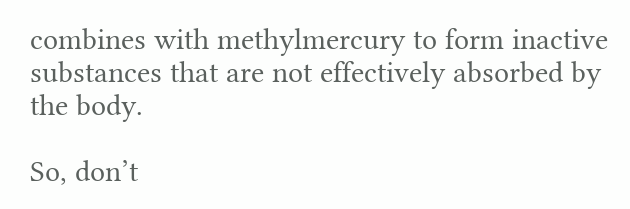combines with methylmercury to form inactive substances that are not effectively absorbed by the body.

So, don’t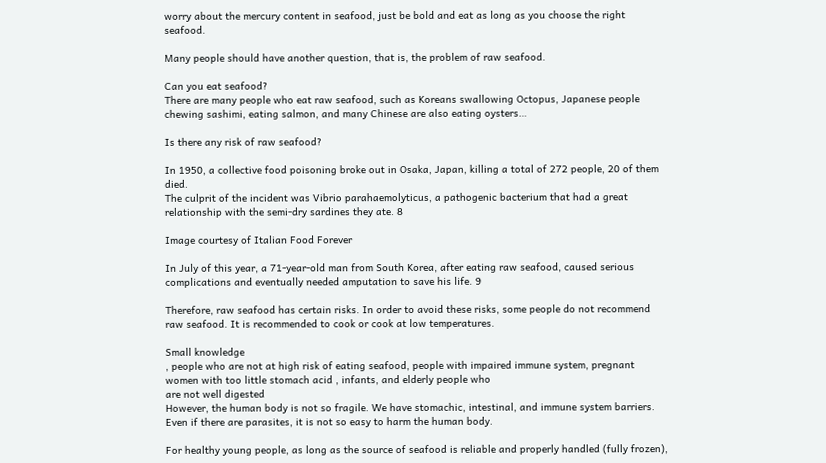worry about the mercury content in seafood, just be bold and eat as long as you choose the right seafood.

Many people should have another question, that is, the problem of raw seafood.

Can you eat seafood?
There are many people who eat raw seafood, such as Koreans swallowing Octopus, Japanese people chewing sashimi, eating salmon, and many Chinese are also eating oysters…

Is there any risk of raw seafood?

In 1950, a collective food poisoning broke out in Osaka, Japan, killing a total of 272 people, 20 of them died.
The culprit of the incident was Vibrio parahaemolyticus, a pathogenic bacterium that had a great relationship with the semi-dry sardines they ate. 8

Image courtesy of Italian Food Forever

In July of this year, a 71-year-old man from South Korea, after eating raw seafood, caused serious complications and eventually needed amputation to save his life. 9

Therefore, raw seafood has certain risks. In order to avoid these risks, some people do not recommend raw seafood. It is recommended to cook or cook at low temperatures.

Small knowledge
, people who are not at high risk of eating seafood, people with impaired immune system, pregnant women with too little stomach acid , infants, and elderly people who
are not well digested
However, the human body is not so fragile. We have stomachic, intestinal, and immune system barriers. Even if there are parasites, it is not so easy to harm the human body.

For healthy young people, as long as the source of seafood is reliable and properly handled (fully frozen),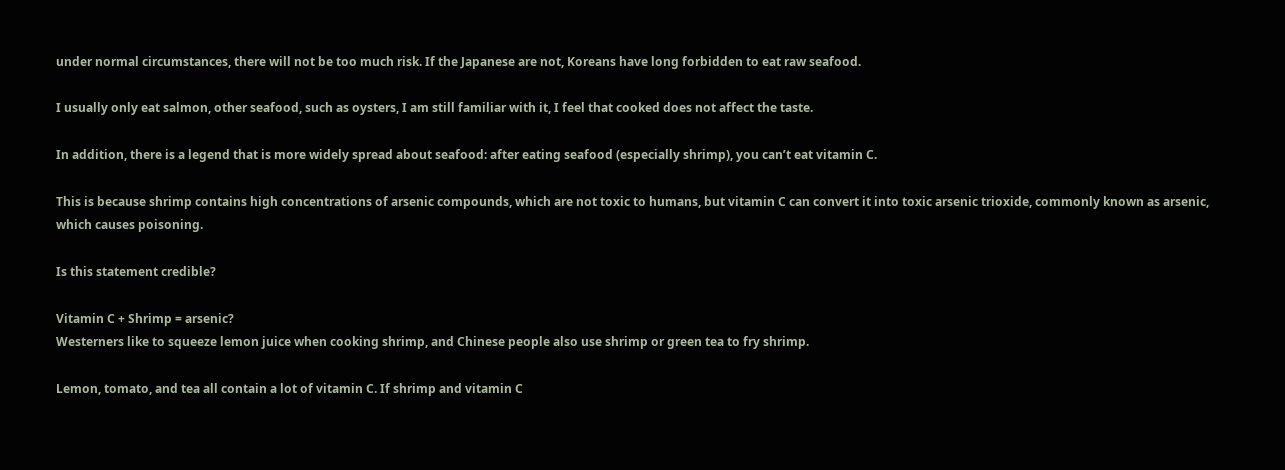under normal circumstances, there will not be too much risk. If the Japanese are not, Koreans have long forbidden to eat raw seafood.

I usually only eat salmon, other seafood, such as oysters, I am still familiar with it, I feel that cooked does not affect the taste.

In addition, there is a legend that is more widely spread about seafood: after eating seafood (especially shrimp), you can’t eat vitamin C.

This is because shrimp contains high concentrations of arsenic compounds, which are not toxic to humans, but vitamin C can convert it into toxic arsenic trioxide, commonly known as arsenic, which causes poisoning.

Is this statement credible?

Vitamin C + Shrimp = arsenic?
Westerners like to squeeze lemon juice when cooking shrimp, and Chinese people also use shrimp or green tea to fry shrimp.

Lemon, tomato, and tea all contain a lot of vitamin C. If shrimp and vitamin C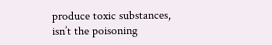produce toxic substances, isn’t the poisoning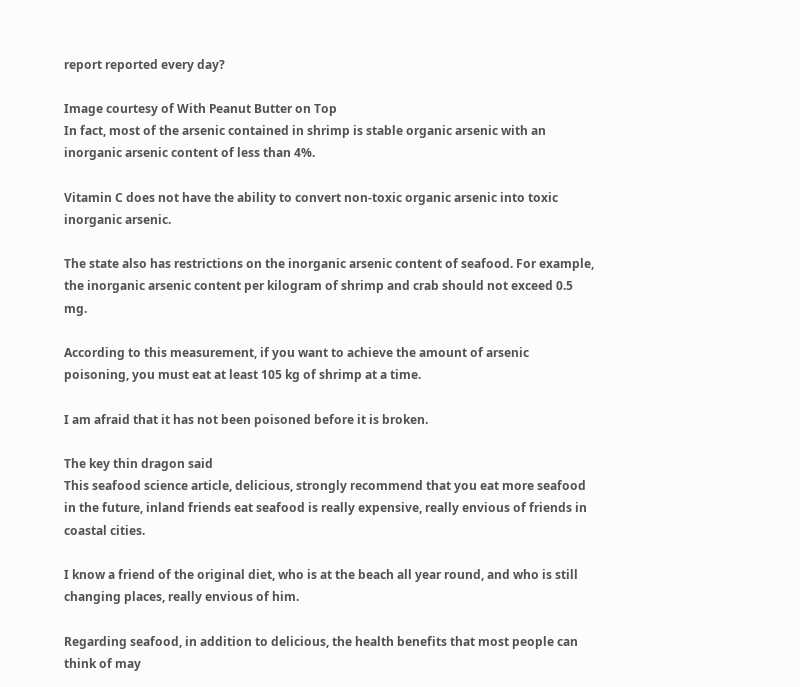report reported every day?

Image courtesy of With Peanut Butter on Top
In fact, most of the arsenic contained in shrimp is stable organic arsenic with an inorganic arsenic content of less than 4%.

Vitamin C does not have the ability to convert non-toxic organic arsenic into toxic inorganic arsenic.

The state also has restrictions on the inorganic arsenic content of seafood. For example, the inorganic arsenic content per kilogram of shrimp and crab should not exceed 0.5 mg.

According to this measurement, if you want to achieve the amount of arsenic poisoning, you must eat at least 105 kg of shrimp at a time.

I am afraid that it has not been poisoned before it is broken.

The key thin dragon said
This seafood science article, delicious, strongly recommend that you eat more seafood in the future, inland friends eat seafood is really expensive, really envious of friends in coastal cities.

I know a friend of the original diet, who is at the beach all year round, and who is still changing places, really envious of him.

Regarding seafood, in addition to delicious, the health benefits that most people can think of may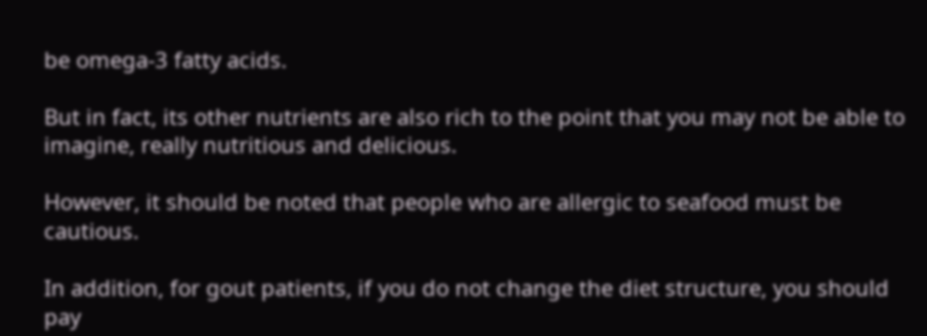be omega-3 fatty acids.

But in fact, its other nutrients are also rich to the point that you may not be able to imagine, really nutritious and delicious.

However, it should be noted that people who are allergic to seafood must be cautious.

In addition, for gout patients, if you do not change the diet structure, you should pay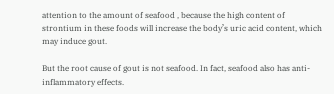attention to the amount of seafood , because the high content of strontium in these foods will increase the body’s uric acid content, which may induce gout.

But the root cause of gout is not seafood. In fact, seafood also has anti-inflammatory effects.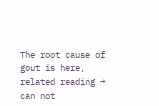The root cause of gout is here, related reading → can not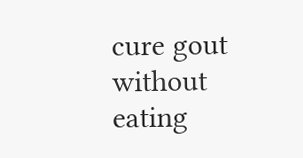cure gout without eating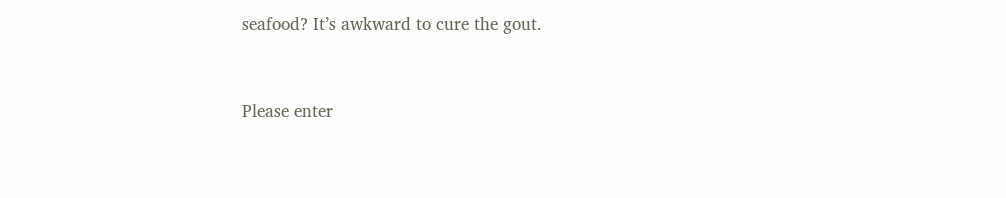seafood? It’s awkward to cure the gout.


Please enter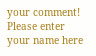your comment!
Please enter your name here